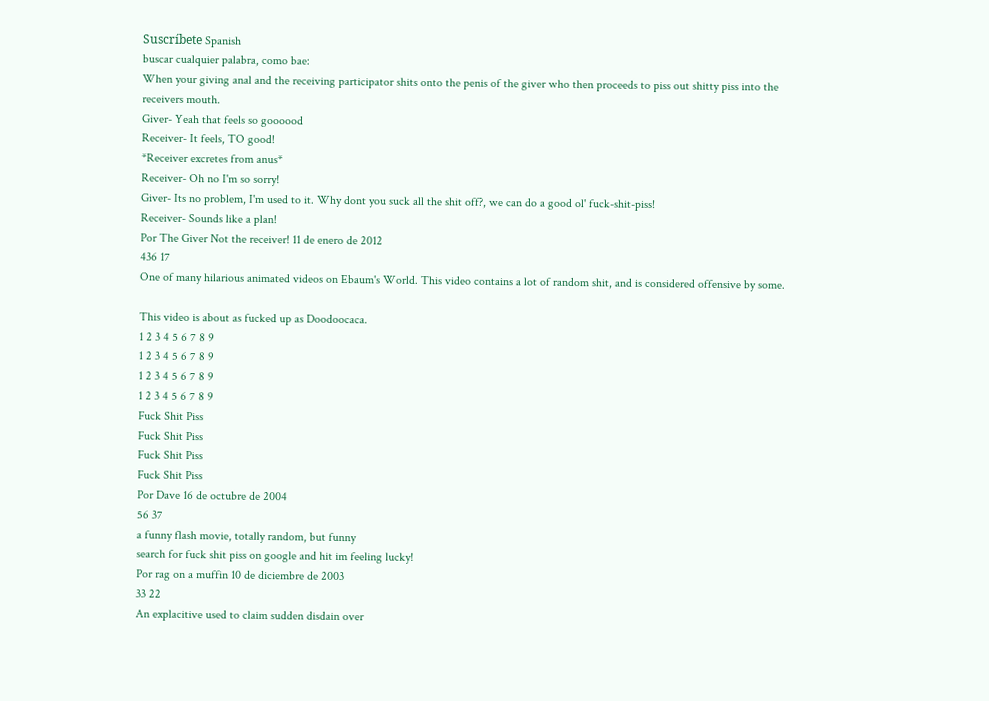Suscríbete Spanish
buscar cualquier palabra, como bae:
When your giving anal and the receiving participator shits onto the penis of the giver who then proceeds to piss out shitty piss into the receivers mouth.
Giver- Yeah that feels so goooood
Receiver- It feels, TO good!
*Receiver excretes from anus*
Receiver- Oh no I'm so sorry!
Giver- Its no problem, I'm used to it. Why dont you suck all the shit off?, we can do a good ol' fuck-shit-piss!
Receiver- Sounds like a plan!
Por The Giver Not the receiver! 11 de enero de 2012
436 17
One of many hilarious animated videos on Ebaum's World. This video contains a lot of random shit, and is considered offensive by some.

This video is about as fucked up as Doodoocaca.
1 2 3 4 5 6 7 8 9
1 2 3 4 5 6 7 8 9
1 2 3 4 5 6 7 8 9
1 2 3 4 5 6 7 8 9
Fuck Shit Piss
Fuck Shit Piss
Fuck Shit Piss
Fuck Shit Piss
Por Dave 16 de octubre de 2004
56 37
a funny flash movie, totally random, but funny
search for fuck shit piss on google and hit im feeling lucky!
Por rag on a muffin 10 de diciembre de 2003
33 22
An explacitive used to claim sudden disdain over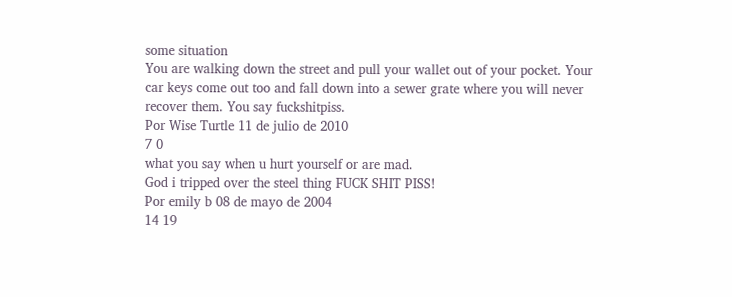some situation
You are walking down the street and pull your wallet out of your pocket. Your car keys come out too and fall down into a sewer grate where you will never recover them. You say fuckshitpiss.
Por Wise Turtle 11 de julio de 2010
7 0
what you say when u hurt yourself or are mad.
God i tripped over the steel thing FUCK SHIT PISS!
Por emily b 08 de mayo de 2004
14 19